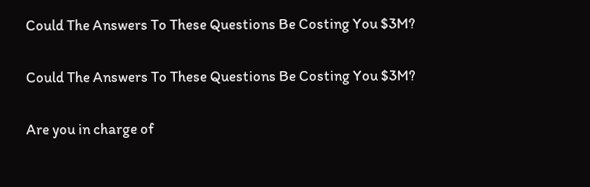Could The Answers To These Questions Be Costing You $3M?

Could The Answers To These Questions Be Costing You $3M?

Are you in charge of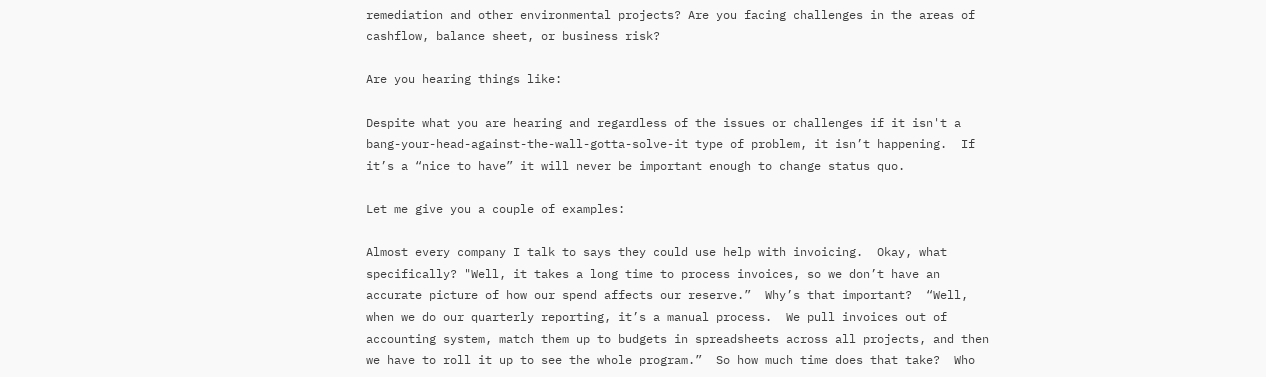remediation and other environmental projects? Are you facing challenges in the areas of cashflow, balance sheet, or business risk?

Are you hearing things like:

Despite what you are hearing and regardless of the issues or challenges if it isn't a bang-your-head-against-the-wall-gotta-solve-it type of problem, it isn’t happening.  If it’s a “nice to have” it will never be important enough to change status quo.

Let me give you a couple of examples:

Almost every company I talk to says they could use help with invoicing.  Okay, what specifically? "Well, it takes a long time to process invoices, so we don’t have an accurate picture of how our spend affects our reserve.”  Why’s that important?  “Well, when we do our quarterly reporting, it’s a manual process.  We pull invoices out of accounting system, match them up to budgets in spreadsheets across all projects, and then we have to roll it up to see the whole program.”  So how much time does that take?  Who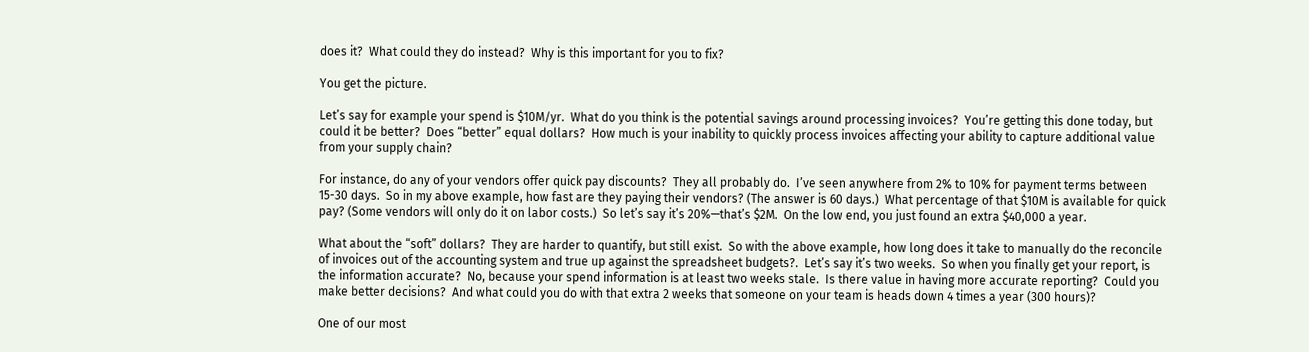does it?  What could they do instead?  Why is this important for you to fix?

You get the picture.

Let’s say for example your spend is $10M/yr.  What do you think is the potential savings around processing invoices?  You’re getting this done today, but could it be better?  Does “better” equal dollars?  How much is your inability to quickly process invoices affecting your ability to capture additional value from your supply chain?

For instance, do any of your vendors offer quick pay discounts?  They all probably do.  I’ve seen anywhere from 2% to 10% for payment terms between 15-30 days.  So in my above example, how fast are they paying their vendors? (The answer is 60 days.)  What percentage of that $10M is available for quick pay? (Some vendors will only do it on labor costs.)  So let’s say it’s 20%—that’s $2M.  On the low end, you just found an extra $40,000 a year.

What about the “soft” dollars?  They are harder to quantify, but still exist.  So with the above example, how long does it take to manually do the reconcile of invoices out of the accounting system and true up against the spreadsheet budgets?.  Let’s say it’s two weeks.  So when you finally get your report, is the information accurate?  No, because your spend information is at least two weeks stale.  Is there value in having more accurate reporting?  Could you make better decisions?  And what could you do with that extra 2 weeks that someone on your team is heads down 4 times a year (300 hours)?

One of our most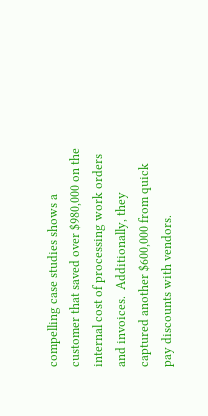compelling case studies shows a customer that saved over $980,000 on the internal cost of processing work orders and invoices.  Additionally, they captured another $600,000 from quick pay discounts with vendors.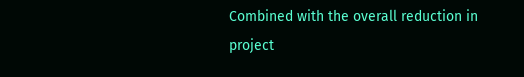Combined with the overall reduction in project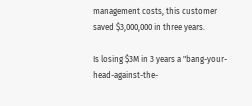management costs, this customer saved $3,000,000 in three years.

Is losing $3M in 3 years a "bang-your-head-against-the-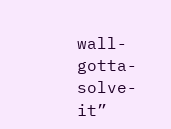wall-gotta-solve-it”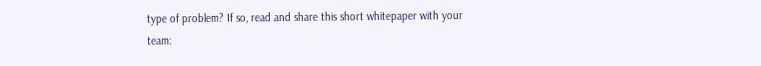type of problem? If so, read and share this short whitepaper with your team: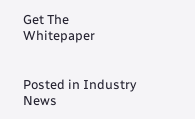Get The Whitepaper


Posted in Industry News